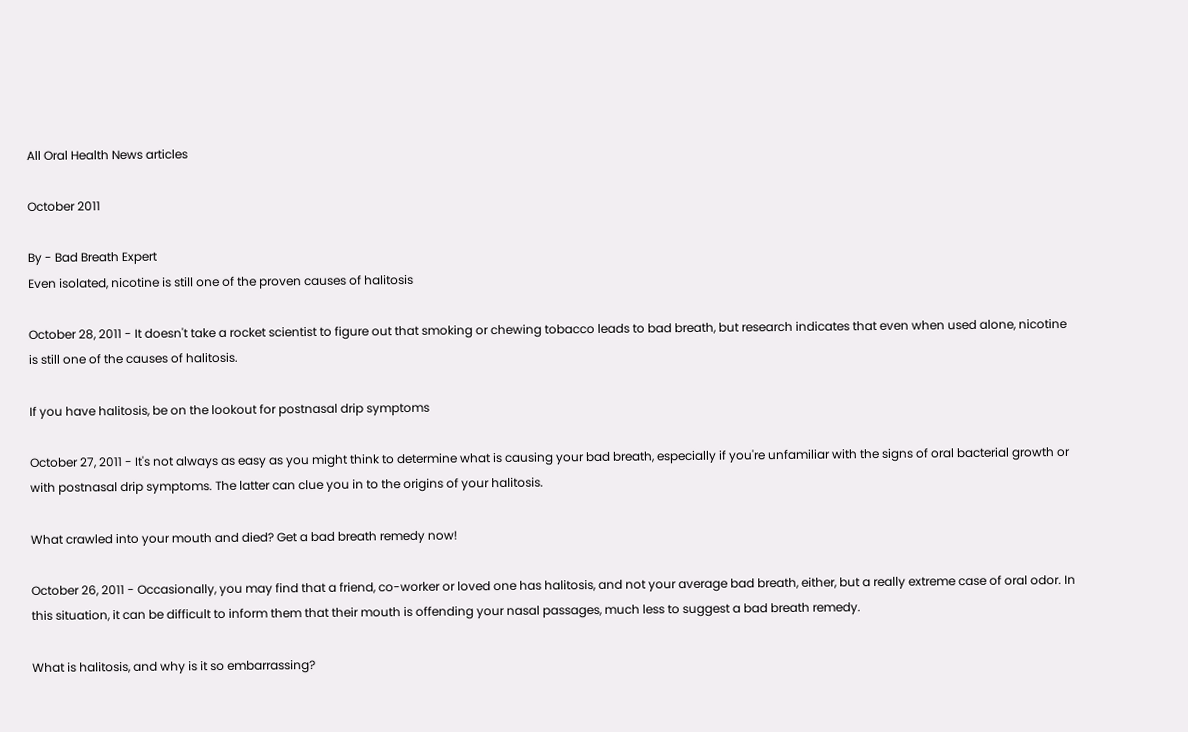All Oral Health News articles

October 2011

By - Bad Breath Expert
Even isolated, nicotine is still one of the proven causes of halitosis

October 28, 2011 - It doesn't take a rocket scientist to figure out that smoking or chewing tobacco leads to bad breath, but research indicates that even when used alone, nicotine is still one of the causes of halitosis.

If you have halitosis, be on the lookout for postnasal drip symptoms

October 27, 2011 - It's not always as easy as you might think to determine what is causing your bad breath, especially if you're unfamiliar with the signs of oral bacterial growth or with postnasal drip symptoms. The latter can clue you in to the origins of your halitosis.

What crawled into your mouth and died? Get a bad breath remedy now!

October 26, 2011 - Occasionally, you may find that a friend, co-worker or loved one has halitosis, and not your average bad breath, either, but a really extreme case of oral odor. In this situation, it can be difficult to inform them that their mouth is offending your nasal passages, much less to suggest a bad breath remedy.

What is halitosis, and why is it so embarrassing?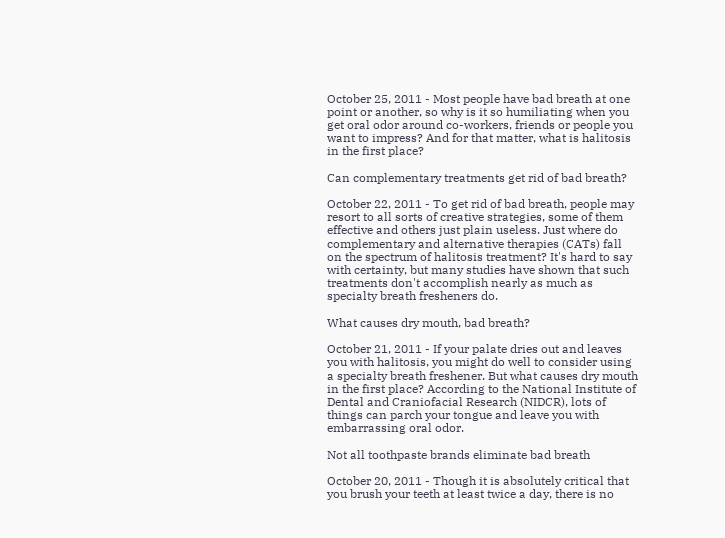October 25, 2011 - Most people have bad breath at one point or another, so why is it so humiliating when you get oral odor around co-workers, friends or people you want to impress? And for that matter, what is halitosis in the first place?

Can complementary treatments get rid of bad breath?

October 22, 2011 - To get rid of bad breath, people may resort to all sorts of creative strategies, some of them effective and others just plain useless. Just where do complementary and alternative therapies (CATs) fall on the spectrum of halitosis treatment? It's hard to say with certainty, but many studies have shown that such treatments don't accomplish nearly as much as specialty breath fresheners do.

What causes dry mouth, bad breath?

October 21, 2011 - If your palate dries out and leaves you with halitosis, you might do well to consider using a specialty breath freshener. But what causes dry mouth in the first place? According to the National Institute of Dental and Craniofacial Research (NIDCR), lots of things can parch your tongue and leave you with embarrassing oral odor.

Not all toothpaste brands eliminate bad breath

October 20, 2011 - Though it is absolutely critical that you brush your teeth at least twice a day, there is no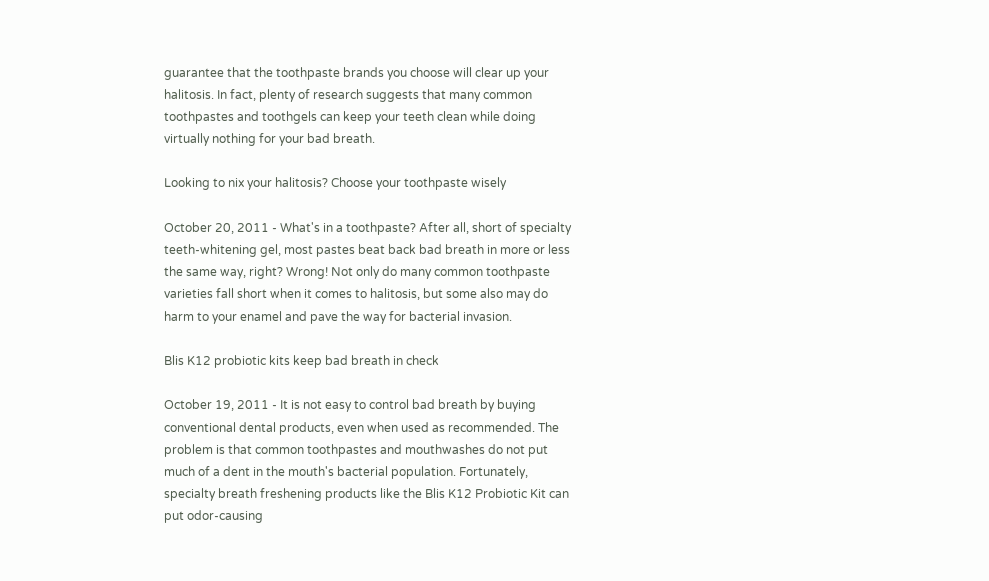guarantee that the toothpaste brands you choose will clear up your halitosis. In fact, plenty of research suggests that many common toothpastes and toothgels can keep your teeth clean while doing virtually nothing for your bad breath.

Looking to nix your halitosis? Choose your toothpaste wisely

October 20, 2011 - What's in a toothpaste? After all, short of specialty teeth-whitening gel, most pastes beat back bad breath in more or less the same way, right? Wrong! Not only do many common toothpaste varieties fall short when it comes to halitosis, but some also may do harm to your enamel and pave the way for bacterial invasion.

Blis K12 probiotic kits keep bad breath in check

October 19, 2011 - It is not easy to control bad breath by buying conventional dental products, even when used as recommended. The problem is that common toothpastes and mouthwashes do not put much of a dent in the mouth's bacterial population. Fortunately, specialty breath freshening products like the Blis K12 Probiotic Kit can put odor-causing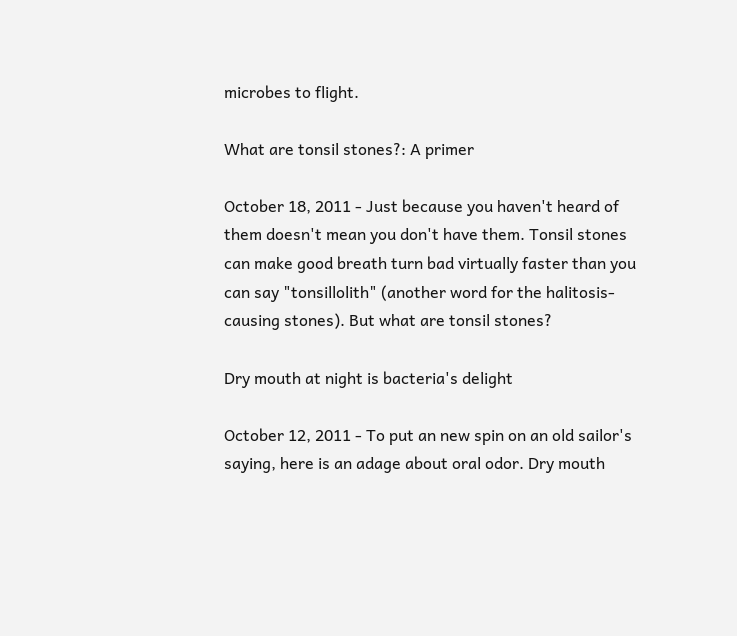microbes to flight.

What are tonsil stones?: A primer

October 18, 2011 - Just because you haven't heard of them doesn't mean you don't have them. Tonsil stones can make good breath turn bad virtually faster than you can say "tonsillolith" (another word for the halitosis-causing stones). But what are tonsil stones?

Dry mouth at night is bacteria's delight

October 12, 2011 - To put an new spin on an old sailor's saying, here is an adage about oral odor. Dry mouth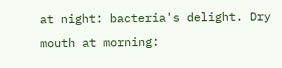at night: bacteria's delight. Dry mouth at morning: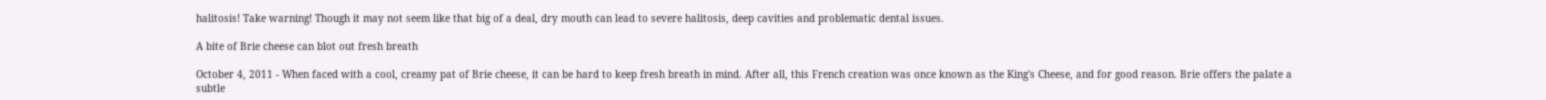halitosis! Take warning! Though it may not seem like that big of a deal, dry mouth can lead to severe halitosis, deep cavities and problematic dental issues.

A bite of Brie cheese can blot out fresh breath

October 4, 2011 - When faced with a cool, creamy pat of Brie cheese, it can be hard to keep fresh breath in mind. After all, this French creation was once known as the King's Cheese, and for good reason. Brie offers the palate a subtle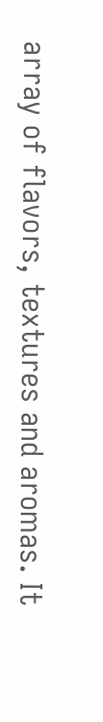array of flavors, textures and aromas. It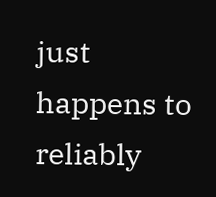just happens to reliably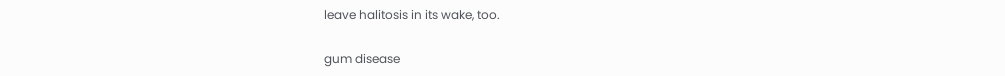leave halitosis in its wake, too.

gum disease